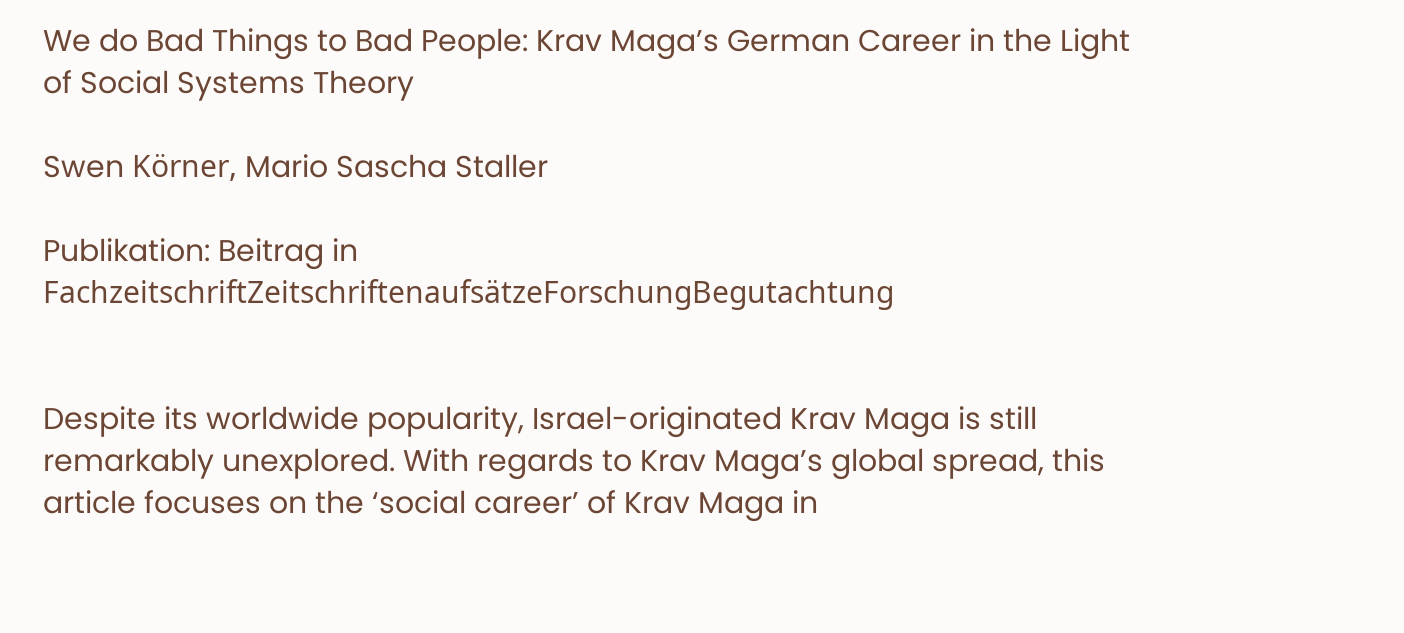We do Bad Things to Bad People: Krav Maga’s German Career in the Light of Social Systems Theory

Swen Körner, Mario Sascha Staller

Publikation: Beitrag in FachzeitschriftZeitschriftenaufsätzeForschungBegutachtung


Despite its worldwide popularity, Israel-originated Krav Maga is still remarkably unexplored. With regards to Krav Maga’s global spread, this article focuses on the ‘social career’ of Krav Maga in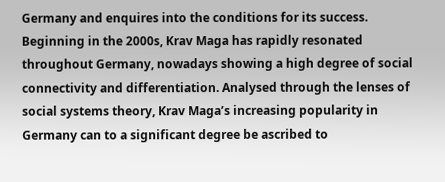Germany and enquires into the conditions for its success. Beginning in the 2000s, Krav Maga has rapidly resonated throughout Germany, nowadays showing a high degree of social connectivity and differentiation. Analysed through the lenses of social systems theory, Krav Maga’s increasing popularity in Germany can to a significant degree be ascribed to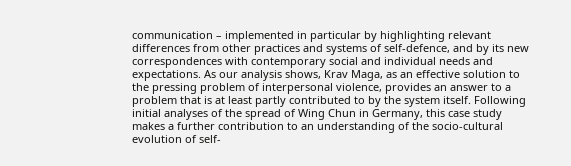communication – implemented in particular by highlighting relevant differences from other practices and systems of self-defence, and by its new correspondences with contemporary social and individual needs and expectations. As our analysis shows, Krav Maga, as an effective solution to the pressing problem of interpersonal violence, provides an answer to a problem that is at least partly contributed to by the system itself. Following initial analyses of the spread of Wing Chun in Germany, this case study makes a further contribution to an understanding of the socio-cultural evolution of self-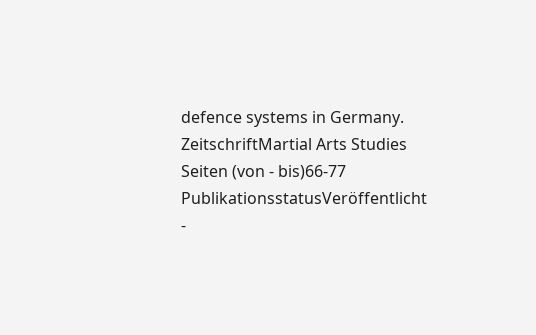defence systems in Germany.
ZeitschriftMartial Arts Studies
Seiten (von - bis)66-77
PublikationsstatusVeröffentlicht -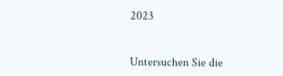2023


Untersuchen Sie die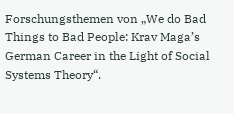Forschungsthemen von „We do Bad Things to Bad People: Krav Maga’s German Career in the Light of Social Systems Theory“.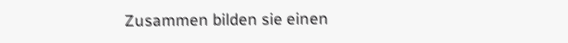Zusammen bilden sie einen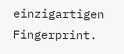einzigartigen Fingerprint.